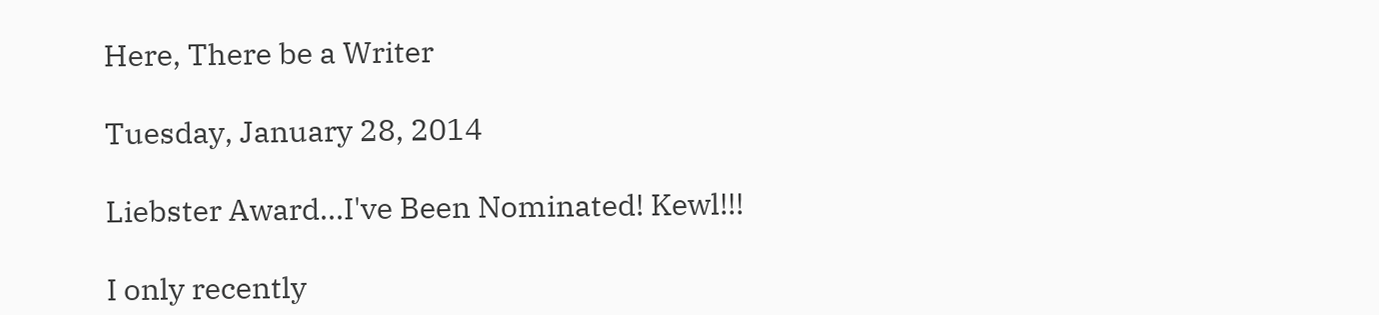Here, There be a Writer

Tuesday, January 28, 2014

Liebster Award...I've Been Nominated! Kewl!!!

I only recently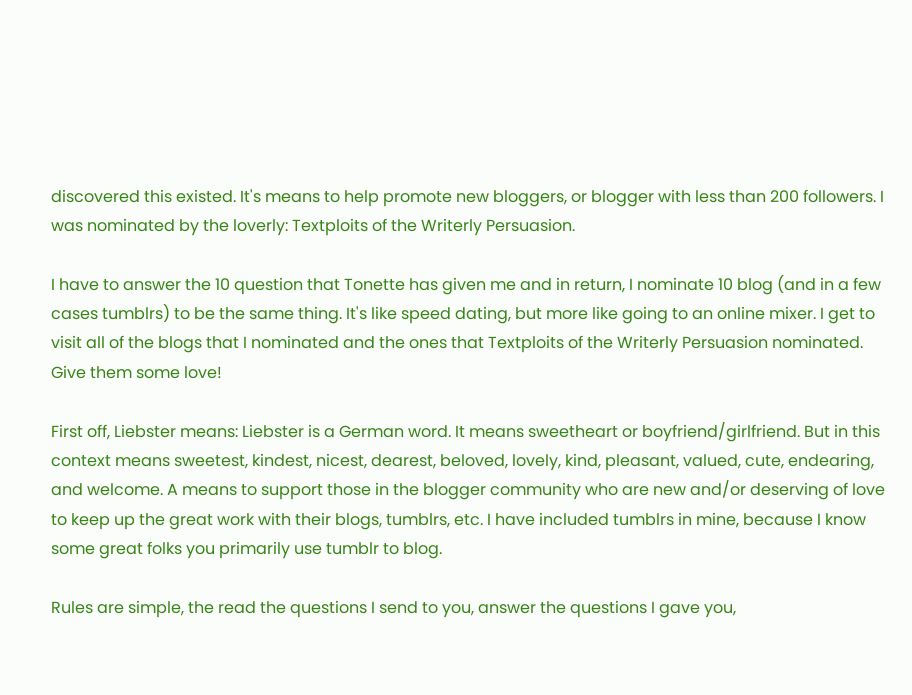discovered this existed. It's means to help promote new bloggers, or blogger with less than 200 followers. I was nominated by the loverly: Textploits of the Writerly Persuasion.

I have to answer the 10 question that Tonette has given me and in return, I nominate 10 blog (and in a few cases tumblrs) to be the same thing. It's like speed dating, but more like going to an online mixer. I get to visit all of the blogs that I nominated and the ones that Textploits of the Writerly Persuasion nominated. Give them some love!

First off, Liebster means: Liebster is a German word. It means sweetheart or boyfriend/girlfriend. But in this context means sweetest, kindest, nicest, dearest, beloved, lovely, kind, pleasant, valued, cute, endearing, and welcome. A means to support those in the blogger community who are new and/or deserving of love to keep up the great work with their blogs, tumblrs, etc. I have included tumblrs in mine, because I know some great folks you primarily use tumblr to blog.

Rules are simple, the read the questions I send to you, answer the questions I gave you,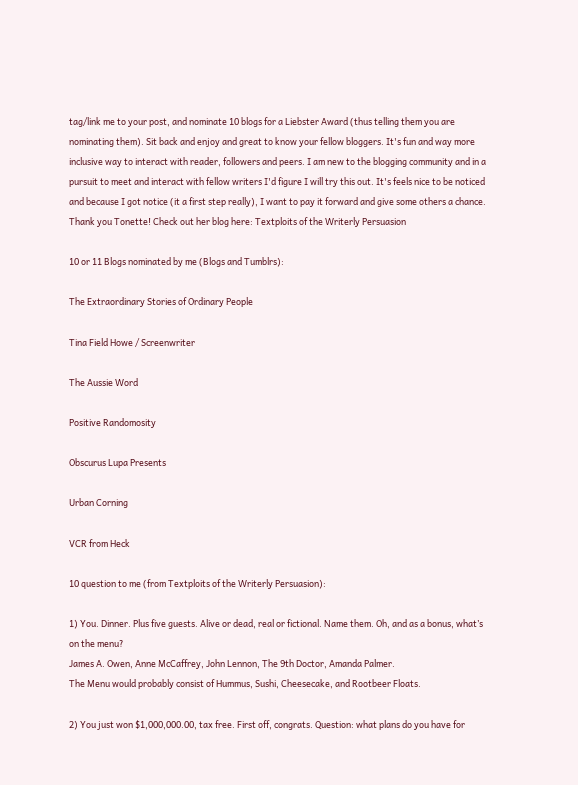tag/link me to your post, and nominate 10 blogs for a Liebster Award (thus telling them you are nominating them). Sit back and enjoy and great to know your fellow bloggers. It's fun and way more inclusive way to interact with reader, followers and peers. I am new to the blogging community and in a pursuit to meet and interact with fellow writers I'd figure I will try this out. It's feels nice to be noticed and because I got notice (it a first step really), I want to pay it forward and give some others a chance. Thank you Tonette! Check out her blog here: Textploits of the Writerly Persuasion

10 or 11 Blogs nominated by me (Blogs and Tumblrs):

The Extraordinary Stories of Ordinary People

Tina Field Howe / Screenwriter

The Aussie Word

Positive Randomosity

Obscurus Lupa Presents

Urban Corning

VCR from Heck

10 question to me (from Textploits of the Writerly Persuasion):

1) You. Dinner. Plus five guests. Alive or dead, real or fictional. Name them. Oh, and as a bonus, what’s on the menu?
James A. Owen, Anne McCaffrey, John Lennon, The 9th Doctor, Amanda Palmer.
The Menu would probably consist of Hummus, Sushi, Cheesecake, and Rootbeer Floats.

2) You just won $1,000,000.00, tax free. First off, congrats. Question: what plans do you have for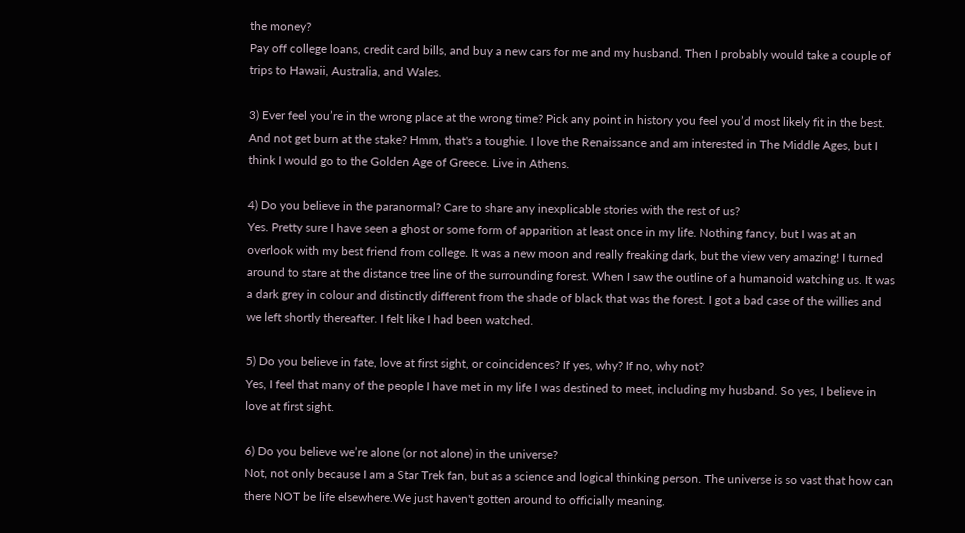the money?
Pay off college loans, credit card bills, and buy a new cars for me and my husband. Then I probably would take a couple of trips to Hawaii, Australia, and Wales.

3) Ever feel you’re in the wrong place at the wrong time? Pick any point in history you feel you’d most likely fit in the best.
And not get burn at the stake? Hmm, that's a toughie. I love the Renaissance and am interested in The Middle Ages, but I think I would go to the Golden Age of Greece. Live in Athens.

4) Do you believe in the paranormal? Care to share any inexplicable stories with the rest of us?
Yes. Pretty sure I have seen a ghost or some form of apparition at least once in my life. Nothing fancy, but I was at an overlook with my best friend from college. It was a new moon and really freaking dark, but the view very amazing! I turned around to stare at the distance tree line of the surrounding forest. When I saw the outline of a humanoid watching us. It was a dark grey in colour and distinctly different from the shade of black that was the forest. I got a bad case of the willies and we left shortly thereafter. I felt like I had been watched.

5) Do you believe in fate, love at first sight, or coincidences? If yes, why? If no, why not?
Yes, I feel that many of the people I have met in my life I was destined to meet, including my husband. So yes, I believe in love at first sight.

6) Do you believe we’re alone (or not alone) in the universe?
Not, not only because I am a Star Trek fan, but as a science and logical thinking person. The universe is so vast that how can there NOT be life elsewhere.We just haven't gotten around to officially meaning.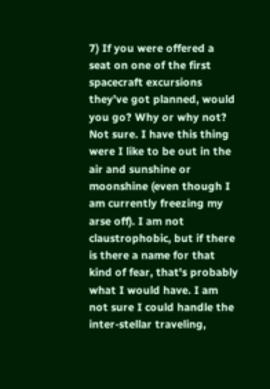7) If you were offered a seat on one of the first spacecraft excursions they’ve got planned, would you go? Why or why not?
Not sure. I have this thing were I like to be out in the air and sunshine or moonshine (even though I am currently freezing my arse off). I am not claustrophobic, but if there is there a name for that kind of fear, that's probably what I would have. I am not sure I could handle the inter-stellar traveling,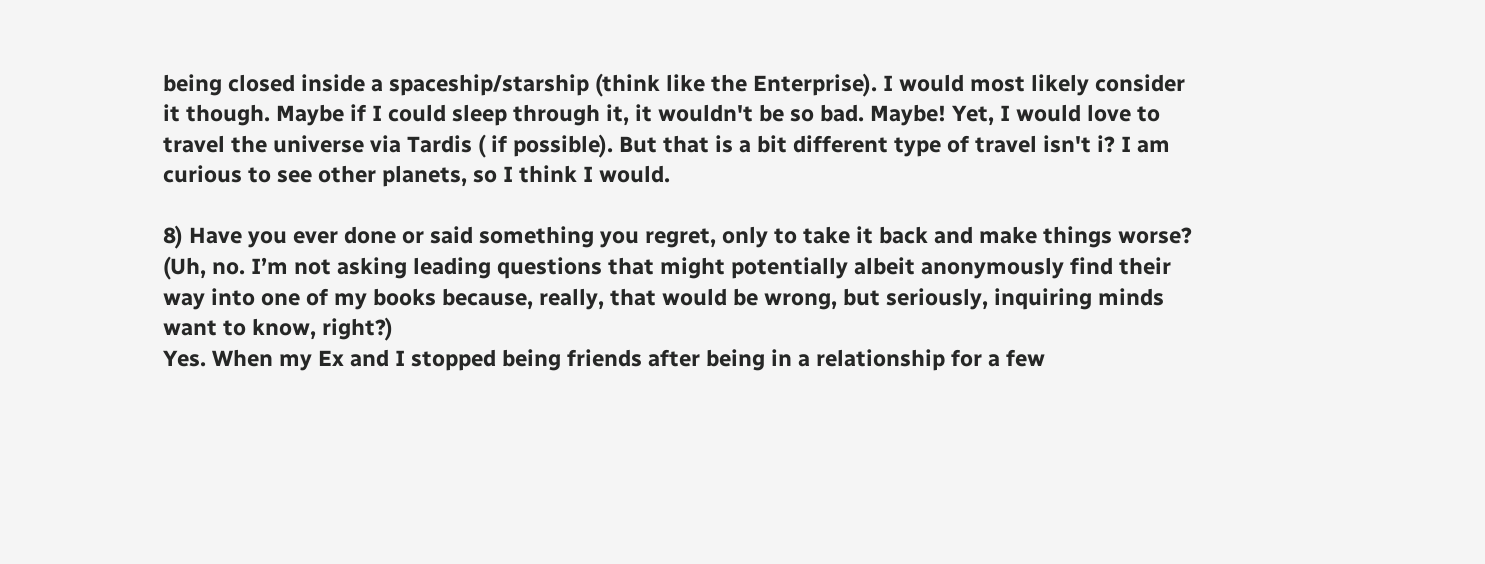being closed inside a spaceship/starship (think like the Enterprise). I would most likely consider it though. Maybe if I could sleep through it, it wouldn't be so bad. Maybe! Yet, I would love to travel the universe via Tardis ( if possible). But that is a bit different type of travel isn't i? I am curious to see other planets, so I think I would.

8) Have you ever done or said something you regret, only to take it back and make things worse? (Uh, no. I’m not asking leading questions that might potentially albeit anonymously find their way into one of my books because, really, that would be wrong, but seriously, inquiring minds want to know, right?)
Yes. When my Ex and I stopped being friends after being in a relationship for a few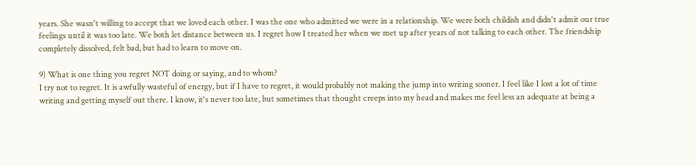years. She wasn't willing to accept that we loved each other. I was the one who admitted we were in a relationship. We were both childish and didn't admit our true feelings until it was too late. We both let distance between us. I regret how I treated her when we met up after years of not talking to each other. The friendship completely dissolved, felt bad, but had to learn to move on.

9) What is one thing you regret NOT doing or saying, and to whom?
I try not to regret. It is awfully wasteful of energy, but if I have to regret, it would probably not making the jump into writing sooner. I feel like I lost a lot of time writing and getting myself out there. I know, it's never too late, but sometimes that thought creeps into my head and makes me feel less an adequate at being a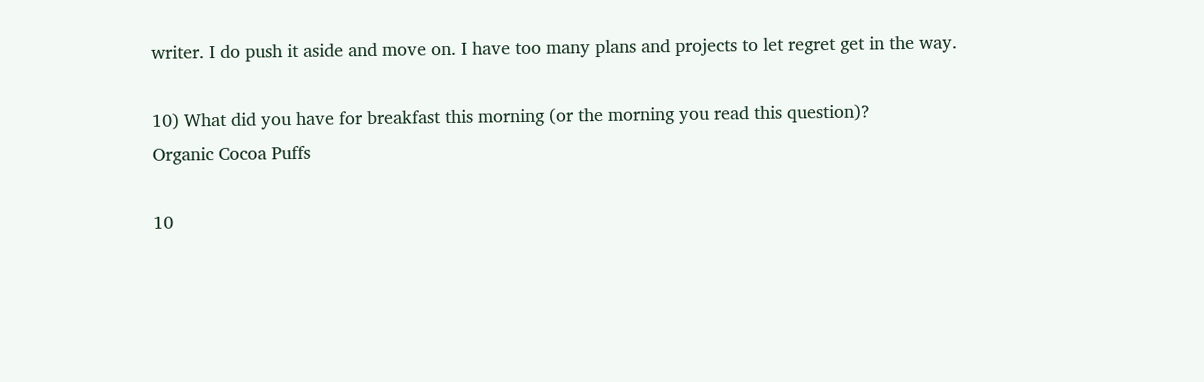writer. I do push it aside and move on. I have too many plans and projects to let regret get in the way.

10) What did you have for breakfast this morning (or the morning you read this question)?
Organic Cocoa Puffs

10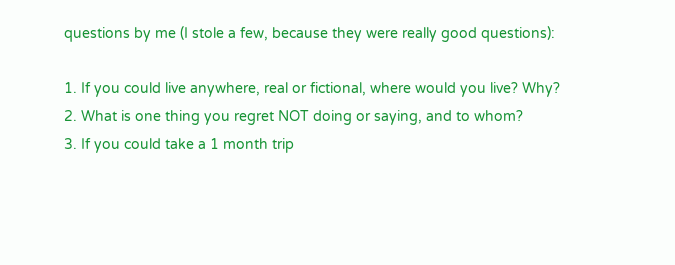questions by me (I stole a few, because they were really good questions):

1. If you could live anywhere, real or fictional, where would you live? Why?
2. What is one thing you regret NOT doing or saying, and to whom?
3. If you could take a 1 month trip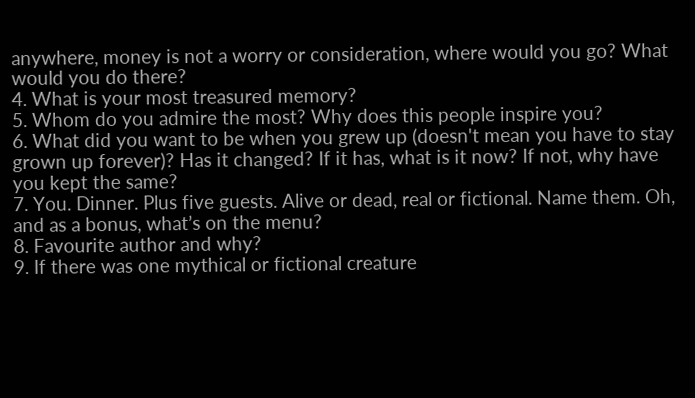anywhere, money is not a worry or consideration, where would you go? What would you do there?
4. What is your most treasured memory?
5. Whom do you admire the most? Why does this people inspire you?
6. What did you want to be when you grew up (doesn't mean you have to stay grown up forever)? Has it changed? If it has, what is it now? If not, why have you kept the same?
7. You. Dinner. Plus five guests. Alive or dead, real or fictional. Name them. Oh, and as a bonus, what’s on the menu?
8. Favourite author and why?
9. If there was one mythical or fictional creature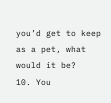you’d get to keep as a pet, what would it be?
10. You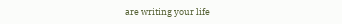are writing your life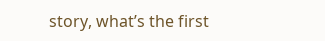story, what’s the first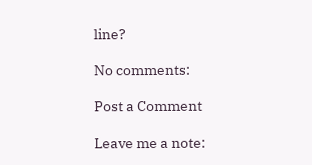line?

No comments:

Post a Comment

Leave me a note: